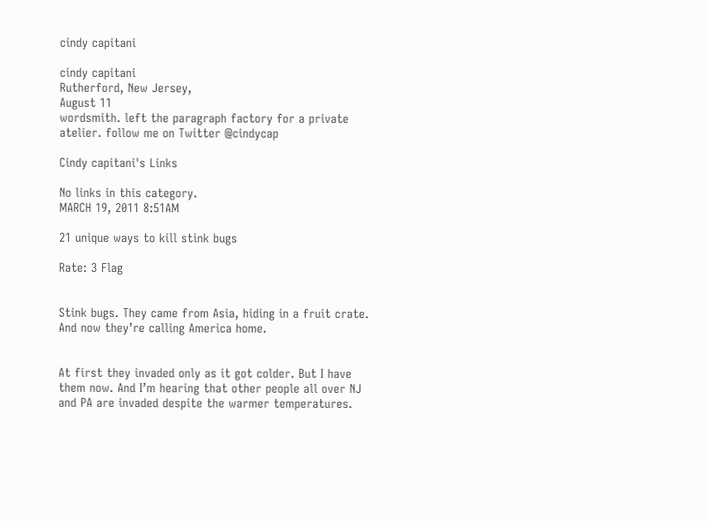cindy capitani

cindy capitani
Rutherford, New Jersey,
August 11
wordsmith. left the paragraph factory for a private atelier. follow me on Twitter @cindycap

Cindy capitani's Links

No links in this category.
MARCH 19, 2011 8:51AM

21 unique ways to kill stink bugs

Rate: 3 Flag


Stink bugs. They came from Asia, hiding in a fruit crate. And now they’re calling America home.


At first they invaded only as it got colder. But I have them now. And I’m hearing that other people all over NJ and PA are invaded despite the warmer temperatures.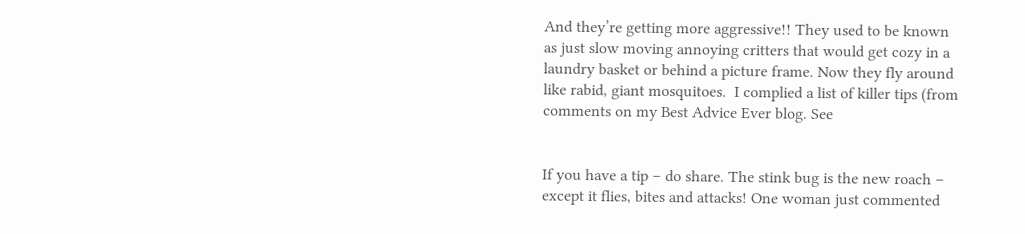And they’re getting more aggressive!! They used to be known as just slow moving annoying critters that would get cozy in a laundry basket or behind a picture frame. Now they fly around like rabid, giant mosquitoes.  I complied a list of killer tips (from comments on my Best Advice Ever blog. See


If you have a tip – do share. The stink bug is the new roach – except it flies, bites and attacks! One woman just commented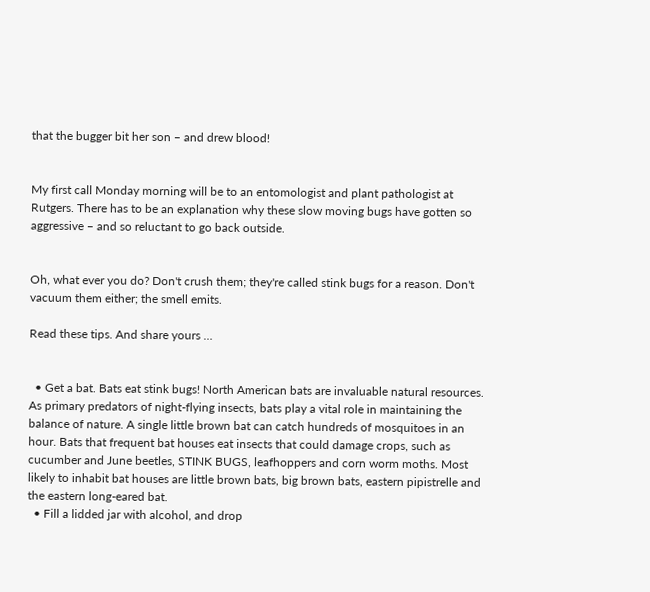that the bugger bit her son – and drew blood!


My first call Monday morning will be to an entomologist and plant pathologist at Rutgers. There has to be an explanation why these slow moving bugs have gotten so aggressive – and so reluctant to go back outside.


Oh, what ever you do? Don't crush them; they're called stink bugs for a reason. Don't vacuum them either; the smell emits.

Read these tips. And share yours …


  • Get a bat. Bats eat stink bugs! North American bats are invaluable natural resources. As primary predators of night-flying insects, bats play a vital role in maintaining the balance of nature. A single little brown bat can catch hundreds of mosquitoes in an hour. Bats that frequent bat houses eat insects that could damage crops, such as cucumber and June beetles, STINK BUGS, leafhoppers and corn worm moths. Most likely to inhabit bat houses are little brown bats, big brown bats, eastern pipistrelle and the eastern long-eared bat.
  • Fill a lidded jar with alcohol, and drop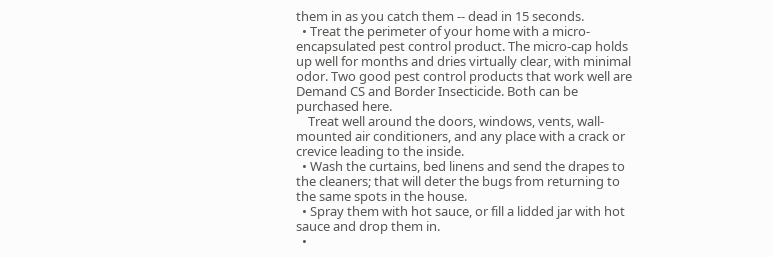them in as you catch them -- dead in 15 seconds.
  • Treat the perimeter of your home with a micro-encapsulated pest control product. The micro-cap holds up well for months and dries virtually clear, with minimal odor. Two good pest control products that work well are Demand CS and Border Insecticide. Both can be purchased here.
    Treat well around the doors, windows, vents, wall-mounted air conditioners, and any place with a crack or crevice leading to the inside.
  • Wash the curtains, bed linens and send the drapes to the cleaners; that will deter the bugs from returning to the same spots in the house.
  • Spray them with hot sauce, or fill a lidded jar with hot sauce and drop them in.
  •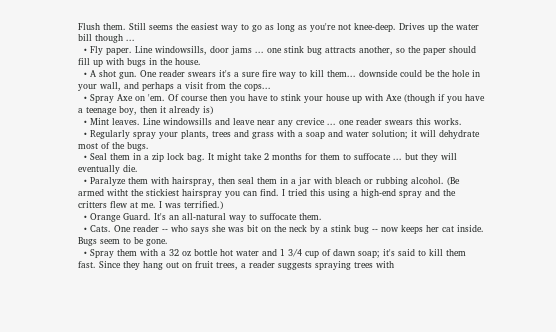Flush them. Still seems the easiest way to go as long as you're not knee-deep. Drives up the water bill though ...
  • Fly paper. Line windowsills, door jams ... one stink bug attracts another, so the paper should fill up with bugs in the house.
  • A shot gun. One reader swears it's a sure fire way to kill them... downside could be the hole in your wall, and perhaps a visit from the cops...
  • Spray Axe on 'em. Of course then you have to stink your house up with Axe (though if you have a teenage boy, then it already is)
  • Mint leaves. Line windowsills and leave near any crevice ... one reader swears this works.
  • Regularly spray your plants, trees and grass with a soap and water solution; it will dehydrate most of the bugs.
  • Seal them in a zip lock bag. It might take 2 months for them to suffocate ... but they will eventually die.
  • Paralyze them with hairspray, then seal them in a jar with bleach or rubbing alcohol. (Be armed witht the stickiest hairspray you can find. I tried this using a high-end spray and the critters flew at me. I was terrified.)
  • Orange Guard. It's an all-natural way to suffocate them.
  • Cats. One reader -- who says she was bit on the neck by a stink bug -- now keeps her cat inside. Bugs seem to be gone.
  • Spray them with a 32 oz bottle hot water and 1 3/4 cup of dawn soap; it's said to kill them fast. Since they hang out on fruit trees, a reader suggests spraying trees with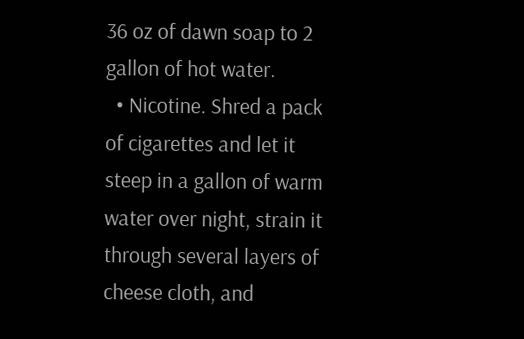36 oz of dawn soap to 2 gallon of hot water.
  • Nicotine. Shred a pack of cigarettes and let it steep in a gallon of warm water over night, strain it through several layers of cheese cloth, and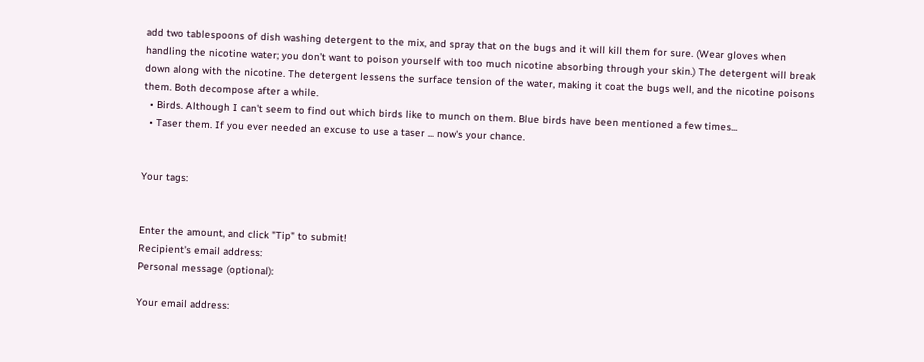add two tablespoons of dish washing detergent to the mix, and spray that on the bugs and it will kill them for sure. (Wear gloves when handling the nicotine water; you don’t want to poison yourself with too much nicotine absorbing through your skin.) The detergent will break down along with the nicotine. The detergent lessens the surface tension of the water, making it coat the bugs well, and the nicotine poisons them. Both decompose after a while.
  • Birds. Although I can't seem to find out which birds like to munch on them. Blue birds have been mentioned a few times...
  • Taser them. If you ever needed an excuse to use a taser ... now's your chance.


Your tags:


Enter the amount, and click "Tip" to submit!
Recipient's email address:
Personal message (optional):

Your email address: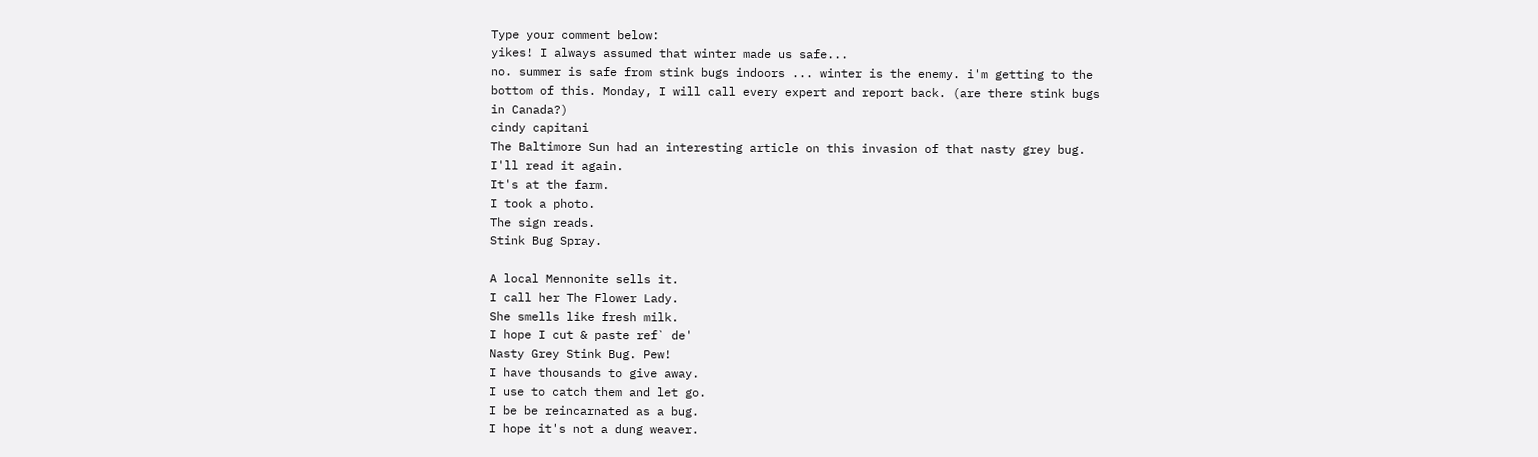Type your comment below:
yikes! I always assumed that winter made us safe...
no. summer is safe from stink bugs indoors ... winter is the enemy. i'm getting to the bottom of this. Monday, I will call every expert and report back. (are there stink bugs in Canada?)
cindy capitani
The Baltimore Sun had an interesting article on this invasion of that nasty grey bug.
I'll read it again.
It's at the farm.
I took a photo.
The sign reads.
Stink Bug Spray.

A local Mennonite sells it.
I call her The Flower Lady.
She smells like fresh milk.
I hope I cut & paste ref` de'
Nasty Grey Stink Bug. Pew!
I have thousands to give away.
I use to catch them and let go.
I be be reincarnated as a bug.
I hope it's not a dung weaver.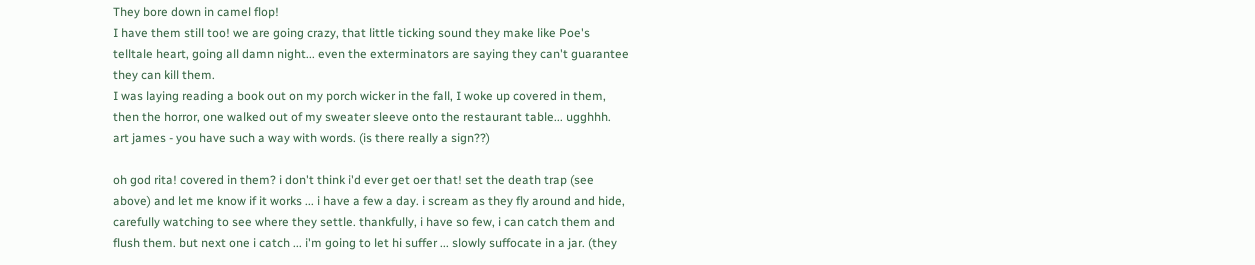They bore down in camel flop!
I have them still too! we are going crazy, that little ticking sound they make like Poe's telltale heart, going all damn night... even the exterminators are saying they can't guarantee they can kill them.
I was laying reading a book out on my porch wicker in the fall, I woke up covered in them, then the horror, one walked out of my sweater sleeve onto the restaurant table... ugghhh.
art james - you have such a way with words. (is there really a sign??)

oh god rita! covered in them? i don't think i'd ever get oer that! set the death trap (see above) and let me know if it works ... i have a few a day. i scream as they fly around and hide, carefully watching to see where they settle. thankfully, i have so few, i can catch them and flush them. but next one i catch ... i'm going to let hi suffer ... slowly suffocate in a jar. (they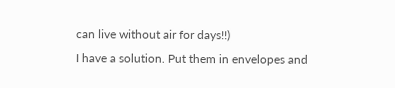can live without air for days!!)
I have a solution. Put them in envelopes and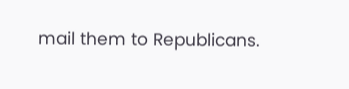mail them to Republicans.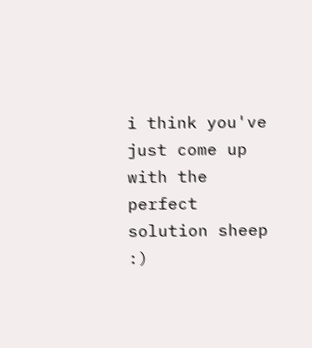i think you've just come up with the perfect solution sheep :)